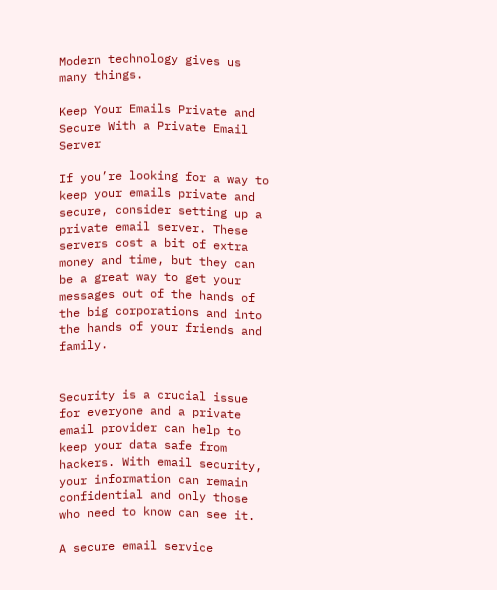Modern technology gives us many things.

Keep Your Emails Private and Secure With a Private Email Server

If you’re looking for a way to keep your emails private and secure, consider setting up a private email server. These servers cost a bit of extra money and time, but they can be a great way to get your messages out of the hands of the big corporations and into the hands of your friends and family.


Security is a crucial issue for everyone and a private email provider can help to keep your data safe from hackers. With email security, your information can remain confidential and only those who need to know can see it.

A secure email service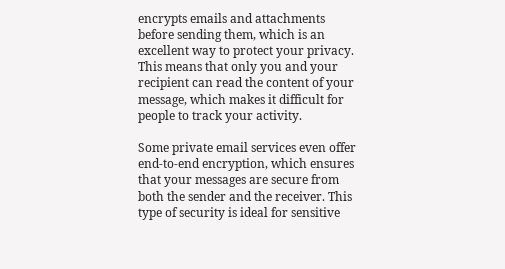encrypts emails and attachments before sending them, which is an excellent way to protect your privacy. This means that only you and your recipient can read the content of your message, which makes it difficult for people to track your activity.

Some private email services even offer end-to-end encryption, which ensures that your messages are secure from both the sender and the receiver. This type of security is ideal for sensitive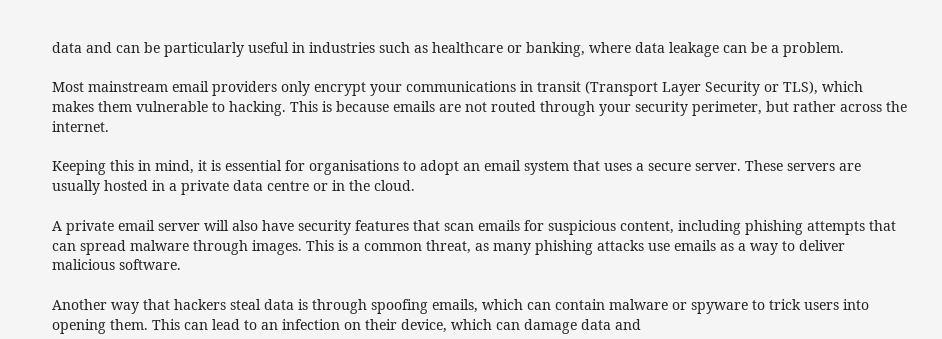data and can be particularly useful in industries such as healthcare or banking, where data leakage can be a problem.

Most mainstream email providers only encrypt your communications in transit (Transport Layer Security or TLS), which makes them vulnerable to hacking. This is because emails are not routed through your security perimeter, but rather across the internet.

Keeping this in mind, it is essential for organisations to adopt an email system that uses a secure server. These servers are usually hosted in a private data centre or in the cloud.

A private email server will also have security features that scan emails for suspicious content, including phishing attempts that can spread malware through images. This is a common threat, as many phishing attacks use emails as a way to deliver malicious software.

Another way that hackers steal data is through spoofing emails, which can contain malware or spyware to trick users into opening them. This can lead to an infection on their device, which can damage data and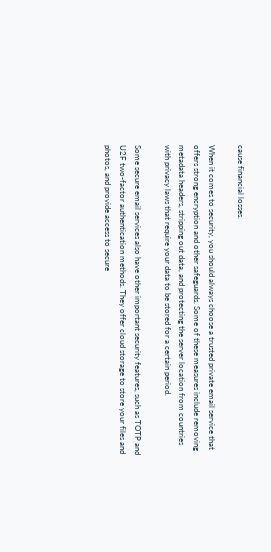cause financial losses.

When it comes to security, you should always choose a trusted private email service that offers strong encryption and other safeguards. Some of these measures include removing metadata headers, stripping out data, and protecting the server location from countries with privacy laws that require your data to be stored for a certain period.

Some secure email services also have other important security features, such as TOTP and U2F two-factor authentication methods. They offer cloud storage to store your files and photos, and provide access to secure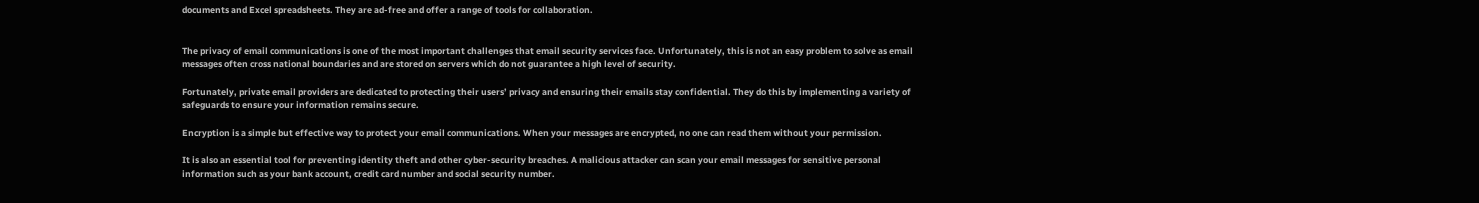documents and Excel spreadsheets. They are ad-free and offer a range of tools for collaboration.


The privacy of email communications is one of the most important challenges that email security services face. Unfortunately, this is not an easy problem to solve as email messages often cross national boundaries and are stored on servers which do not guarantee a high level of security.

Fortunately, private email providers are dedicated to protecting their users’ privacy and ensuring their emails stay confidential. They do this by implementing a variety of safeguards to ensure your information remains secure.

Encryption is a simple but effective way to protect your email communications. When your messages are encrypted, no one can read them without your permission.

It is also an essential tool for preventing identity theft and other cyber-security breaches. A malicious attacker can scan your email messages for sensitive personal information such as your bank account, credit card number and social security number.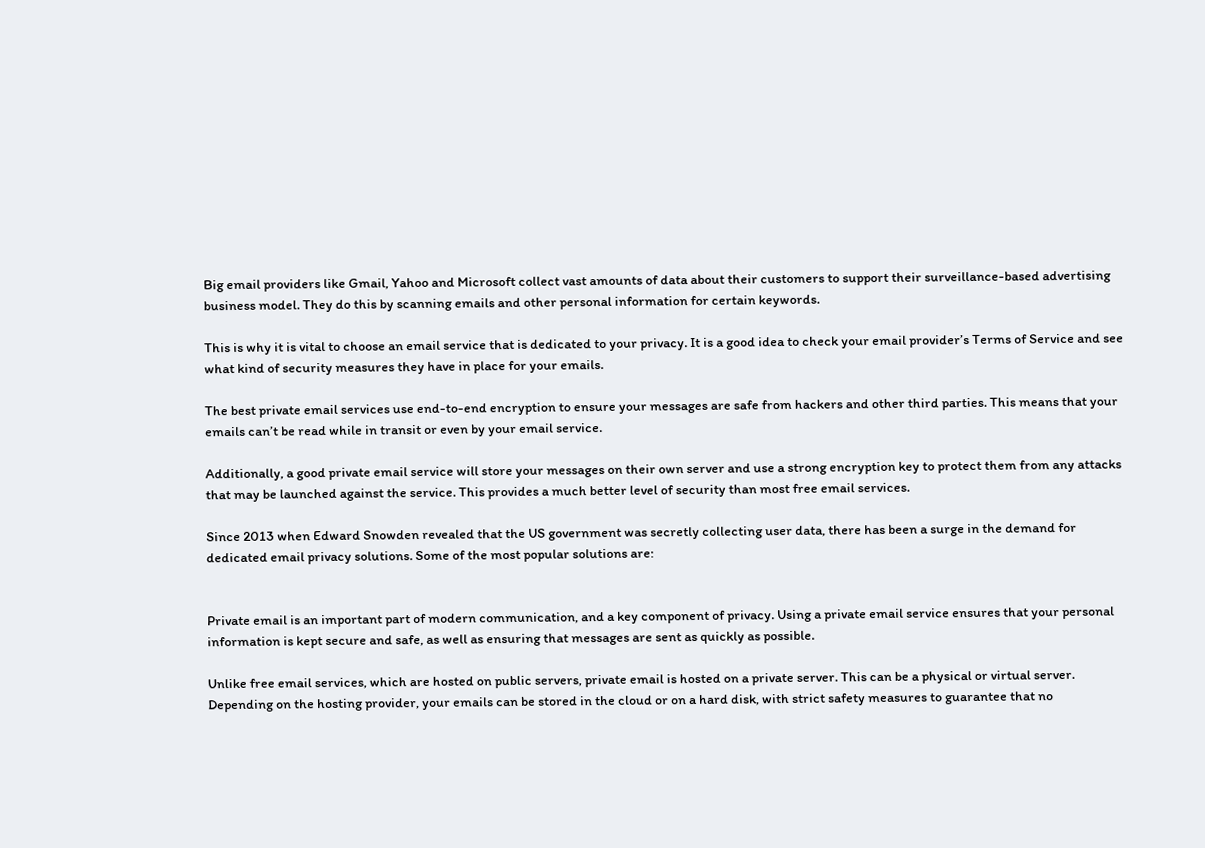Big email providers like Gmail, Yahoo and Microsoft collect vast amounts of data about their customers to support their surveillance-based advertising business model. They do this by scanning emails and other personal information for certain keywords.

This is why it is vital to choose an email service that is dedicated to your privacy. It is a good idea to check your email provider’s Terms of Service and see what kind of security measures they have in place for your emails.

The best private email services use end-to-end encryption to ensure your messages are safe from hackers and other third parties. This means that your emails can’t be read while in transit or even by your email service.

Additionally, a good private email service will store your messages on their own server and use a strong encryption key to protect them from any attacks that may be launched against the service. This provides a much better level of security than most free email services.

Since 2013 when Edward Snowden revealed that the US government was secretly collecting user data, there has been a surge in the demand for dedicated email privacy solutions. Some of the most popular solutions are:


Private email is an important part of modern communication, and a key component of privacy. Using a private email service ensures that your personal information is kept secure and safe, as well as ensuring that messages are sent as quickly as possible.

Unlike free email services, which are hosted on public servers, private email is hosted on a private server. This can be a physical or virtual server. Depending on the hosting provider, your emails can be stored in the cloud or on a hard disk, with strict safety measures to guarantee that no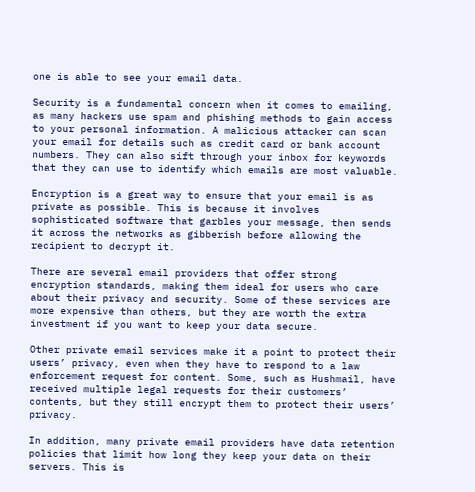one is able to see your email data.

Security is a fundamental concern when it comes to emailing, as many hackers use spam and phishing methods to gain access to your personal information. A malicious attacker can scan your email for details such as credit card or bank account numbers. They can also sift through your inbox for keywords that they can use to identify which emails are most valuable.

Encryption is a great way to ensure that your email is as private as possible. This is because it involves sophisticated software that garbles your message, then sends it across the networks as gibberish before allowing the recipient to decrypt it.

There are several email providers that offer strong encryption standards, making them ideal for users who care about their privacy and security. Some of these services are more expensive than others, but they are worth the extra investment if you want to keep your data secure.

Other private email services make it a point to protect their users’ privacy, even when they have to respond to a law enforcement request for content. Some, such as Hushmail, have received multiple legal requests for their customers’ contents, but they still encrypt them to protect their users’ privacy.

In addition, many private email providers have data retention policies that limit how long they keep your data on their servers. This is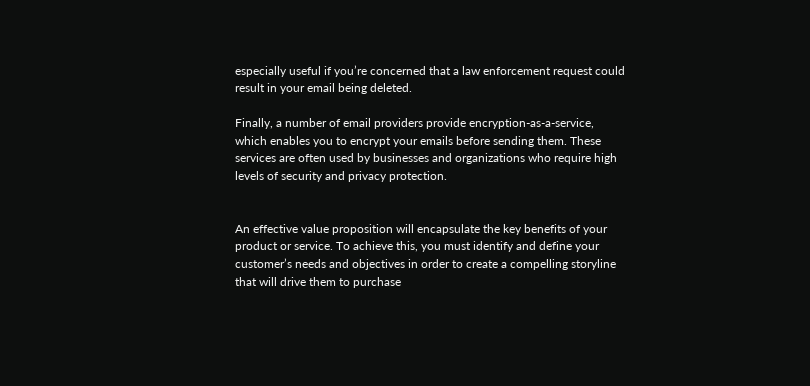especially useful if you’re concerned that a law enforcement request could result in your email being deleted.

Finally, a number of email providers provide encryption-as-a-service, which enables you to encrypt your emails before sending them. These services are often used by businesses and organizations who require high levels of security and privacy protection.


An effective value proposition will encapsulate the key benefits of your product or service. To achieve this, you must identify and define your customer’s needs and objectives in order to create a compelling storyline that will drive them to purchase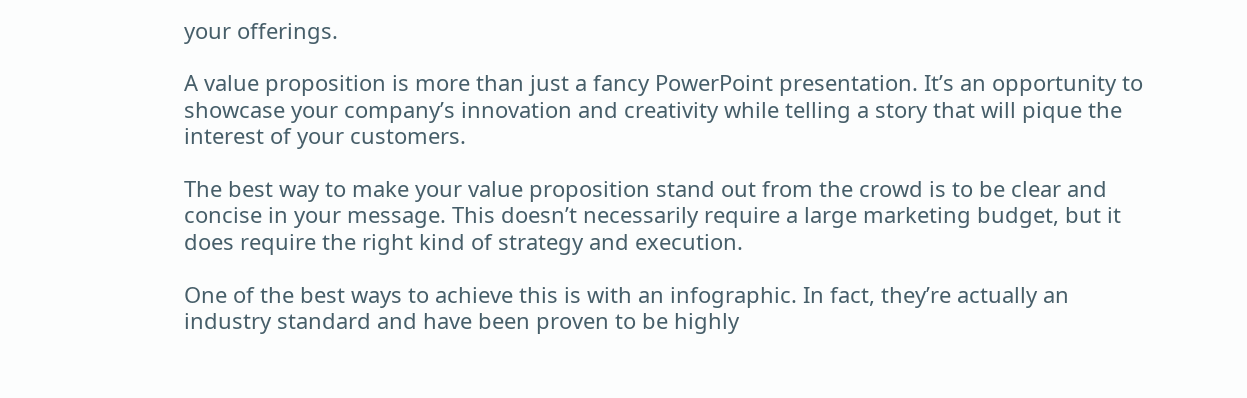your offerings.

A value proposition is more than just a fancy PowerPoint presentation. It’s an opportunity to showcase your company’s innovation and creativity while telling a story that will pique the interest of your customers.

The best way to make your value proposition stand out from the crowd is to be clear and concise in your message. This doesn’t necessarily require a large marketing budget, but it does require the right kind of strategy and execution.

One of the best ways to achieve this is with an infographic. In fact, they’re actually an industry standard and have been proven to be highly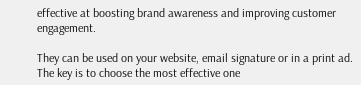effective at boosting brand awareness and improving customer engagement.

They can be used on your website, email signature or in a print ad. The key is to choose the most effective one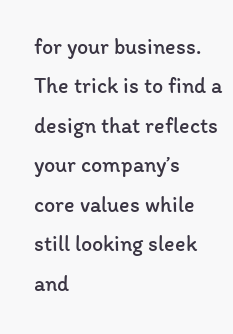for your business. The trick is to find a design that reflects your company’s core values while still looking sleek and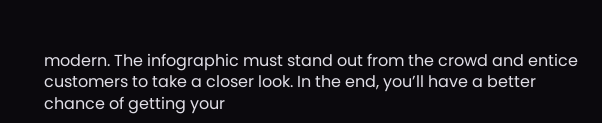modern. The infographic must stand out from the crowd and entice customers to take a closer look. In the end, you’ll have a better chance of getting your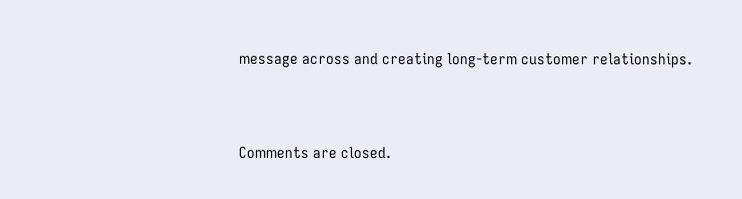message across and creating long-term customer relationships.


Comments are closed.